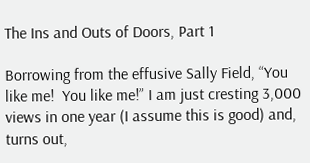The Ins and Outs of Doors, Part 1

Borrowing from the effusive Sally Field, “You like me!  You like me!” I am just cresting 3,000 views in one year (I assume this is good) and, turns out,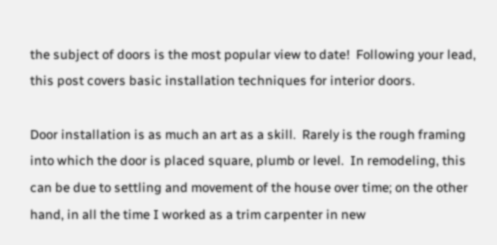the subject of doors is the most popular view to date!  Following your lead, this post covers basic installation techniques for interior doors.

Door installation is as much an art as a skill.  Rarely is the rough framing into which the door is placed square, plumb or level.  In remodeling, this can be due to settling and movement of the house over time; on the other hand, in all the time I worked as a trim carpenter in new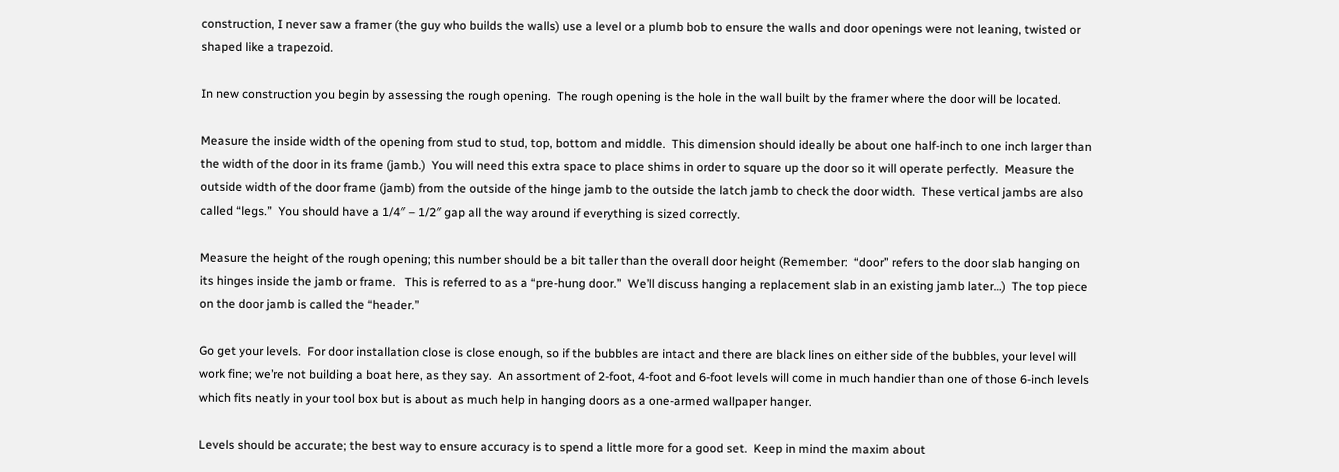construction, I never saw a framer (the guy who builds the walls) use a level or a plumb bob to ensure the walls and door openings were not leaning, twisted or shaped like a trapezoid.

In new construction you begin by assessing the rough opening.  The rough opening is the hole in the wall built by the framer where the door will be located.

Measure the inside width of the opening from stud to stud, top, bottom and middle.  This dimension should ideally be about one half-inch to one inch larger than the width of the door in its frame (jamb.)  You will need this extra space to place shims in order to square up the door so it will operate perfectly.  Measure the outside width of the door frame (jamb) from the outside of the hinge jamb to the outside the latch jamb to check the door width.  These vertical jambs are also called “legs.”  You should have a 1/4″ – 1/2″ gap all the way around if everything is sized correctly.

Measure the height of the rough opening; this number should be a bit taller than the overall door height (Remember:  “door” refers to the door slab hanging on its hinges inside the jamb or frame.   This is referred to as a “pre-hung door.”  We’ll discuss hanging a replacement slab in an existing jamb later…)  The top piece on the door jamb is called the “header.”

Go get your levels.  For door installation close is close enough, so if the bubbles are intact and there are black lines on either side of the bubbles, your level will work fine; we’re not building a boat here, as they say.  An assortment of 2-foot, 4-foot and 6-foot levels will come in much handier than one of those 6-inch levels which fits neatly in your tool box but is about as much help in hanging doors as a one-armed wallpaper hanger.

Levels should be accurate; the best way to ensure accuracy is to spend a little more for a good set.  Keep in mind the maxim about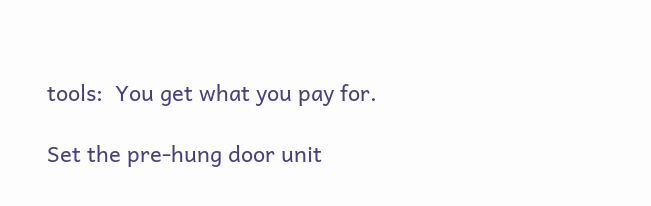tools:  You get what you pay for.

Set the pre-hung door unit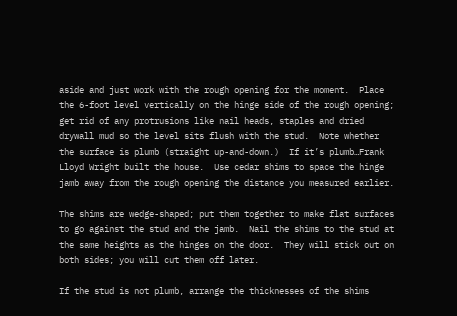aside and just work with the rough opening for the moment.  Place the 6-foot level vertically on the hinge side of the rough opening; get rid of any protrusions like nail heads, staples and dried drywall mud so the level sits flush with the stud.  Note whether the surface is plumb (straight up-and-down.)  If it’s plumb…Frank Lloyd Wright built the house.  Use cedar shims to space the hinge jamb away from the rough opening the distance you measured earlier.

The shims are wedge-shaped; put them together to make flat surfaces to go against the stud and the jamb.  Nail the shims to the stud at the same heights as the hinges on the door.  They will stick out on both sides; you will cut them off later.

If the stud is not plumb, arrange the thicknesses of the shims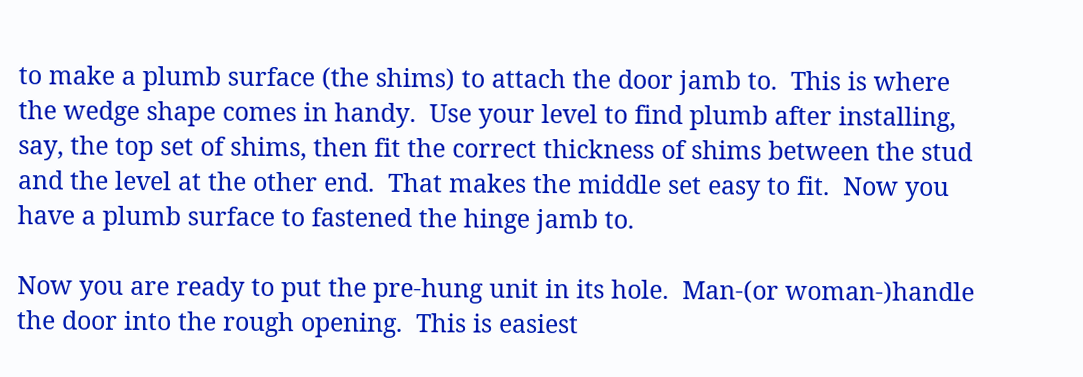to make a plumb surface (the shims) to attach the door jamb to.  This is where the wedge shape comes in handy.  Use your level to find plumb after installing, say, the top set of shims, then fit the correct thickness of shims between the stud and the level at the other end.  That makes the middle set easy to fit.  Now you have a plumb surface to fastened the hinge jamb to.

Now you are ready to put the pre-hung unit in its hole.  Man-(or woman-)handle the door into the rough opening.  This is easiest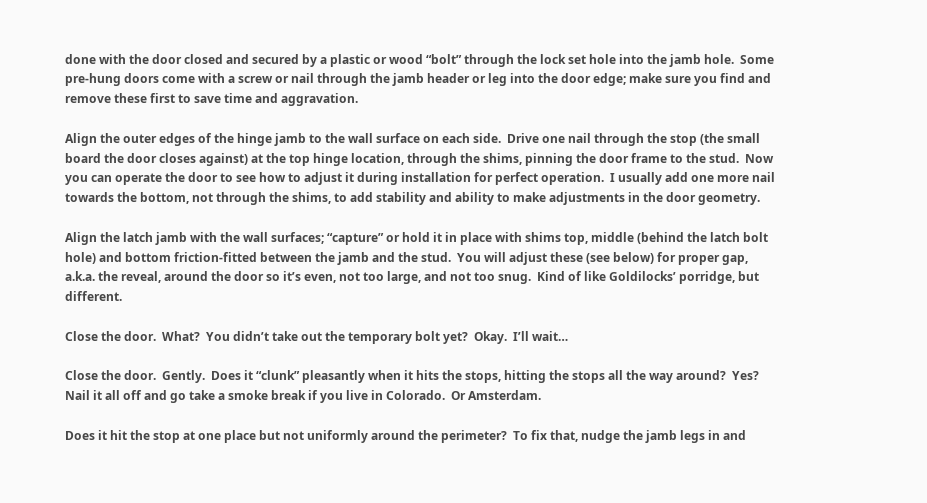done with the door closed and secured by a plastic or wood “bolt” through the lock set hole into the jamb hole.  Some pre-hung doors come with a screw or nail through the jamb header or leg into the door edge; make sure you find and remove these first to save time and aggravation.

Align the outer edges of the hinge jamb to the wall surface on each side.  Drive one nail through the stop (the small board the door closes against) at the top hinge location, through the shims, pinning the door frame to the stud.  Now you can operate the door to see how to adjust it during installation for perfect operation.  I usually add one more nail towards the bottom, not through the shims, to add stability and ability to make adjustments in the door geometry.

Align the latch jamb with the wall surfaces; “capture” or hold it in place with shims top, middle (behind the latch bolt hole) and bottom friction-fitted between the jamb and the stud.  You will adjust these (see below) for proper gap, a.k.a. the reveal, around the door so it’s even, not too large, and not too snug.  Kind of like Goldilocks’ porridge, but different.

Close the door.  What?  You didn’t take out the temporary bolt yet?  Okay.  I’ll wait…

Close the door.  Gently.  Does it “clunk” pleasantly when it hits the stops, hitting the stops all the way around?  Yes?  Nail it all off and go take a smoke break if you live in Colorado.  Or Amsterdam.

Does it hit the stop at one place but not uniformly around the perimeter?  To fix that, nudge the jamb legs in and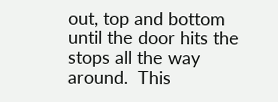out, top and bottom until the door hits the stops all the way around.  This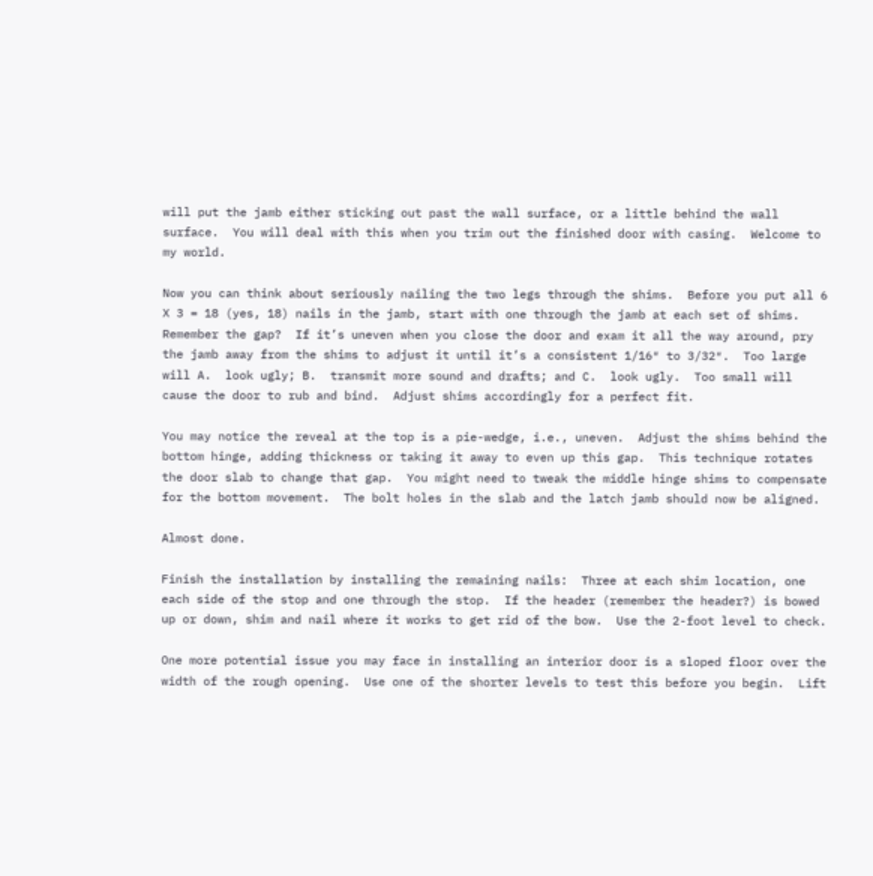will put the jamb either sticking out past the wall surface, or a little behind the wall surface.  You will deal with this when you trim out the finished door with casing.  Welcome to my world.

Now you can think about seriously nailing the two legs through the shims.  Before you put all 6 X 3 = 18 (yes, 18) nails in the jamb, start with one through the jamb at each set of shims.  Remember the gap?  If it’s uneven when you close the door and exam it all the way around, pry the jamb away from the shims to adjust it until it’s a consistent 1/16″ to 3/32″.  Too large will A.  look ugly; B.  transmit more sound and drafts; and C.  look ugly.  Too small will cause the door to rub and bind.  Adjust shims accordingly for a perfect fit.

You may notice the reveal at the top is a pie-wedge, i.e., uneven.  Adjust the shims behind the bottom hinge, adding thickness or taking it away to even up this gap.  This technique rotates the door slab to change that gap.  You might need to tweak the middle hinge shims to compensate for the bottom movement.  The bolt holes in the slab and the latch jamb should now be aligned.

Almost done.

Finish the installation by installing the remaining nails:  Three at each shim location, one each side of the stop and one through the stop.  If the header (remember the header?) is bowed up or down, shim and nail where it works to get rid of the bow.  Use the 2-foot level to check.

One more potential issue you may face in installing an interior door is a sloped floor over the width of the rough opening.  Use one of the shorter levels to test this before you begin.  Lift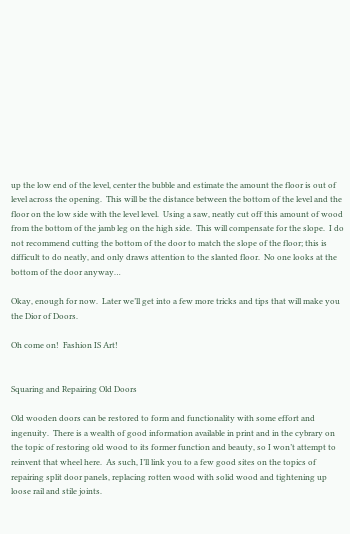up the low end of the level, center the bubble and estimate the amount the floor is out of level across the opening.  This will be the distance between the bottom of the level and the floor on the low side with the level level.  Using a saw, neatly cut off this amount of wood from the bottom of the jamb leg on the high side.  This will compensate for the slope.  I do not recommend cutting the bottom of the door to match the slope of the floor; this is difficult to do neatly, and only draws attention to the slanted floor.  No one looks at the bottom of the door anyway…

Okay, enough for now.  Later we’ll get into a few more tricks and tips that will make you the Dior of Doors.

Oh come on!  Fashion IS Art!


Squaring and Repairing Old Doors

Old wooden doors can be restored to form and functionality with some effort and ingenuity.  There is a wealth of good information available in print and in the cybrary on the topic of restoring old wood to its former function and beauty, so I won’t attempt to reinvent that wheel here.  As such, I’ll link you to a few good sites on the topics of repairing split door panels, replacing rotten wood with solid wood and tightening up loose rail and stile joints.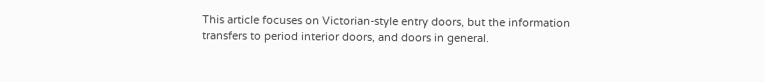This article focuses on Victorian-style entry doors, but the information transfers to period interior doors, and doors in general.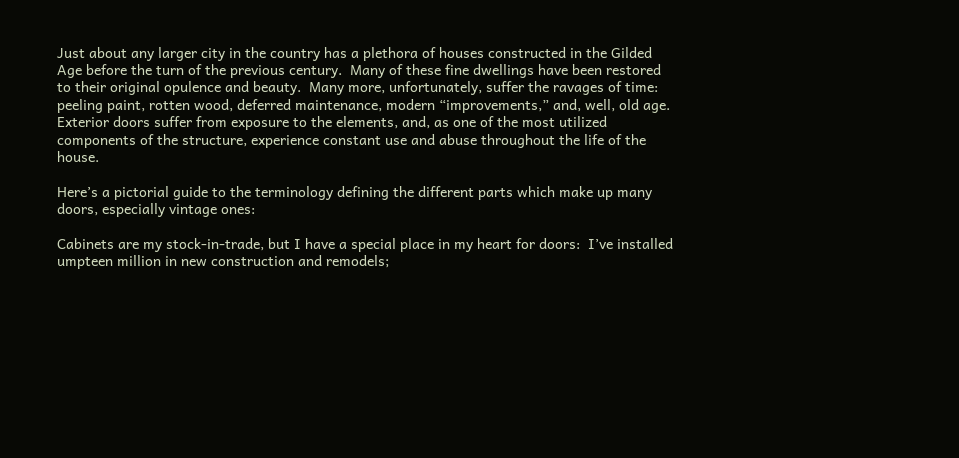Just about any larger city in the country has a plethora of houses constructed in the Gilded Age before the turn of the previous century.  Many of these fine dwellings have been restored to their original opulence and beauty.  Many more, unfortunately, suffer the ravages of time:  peeling paint, rotten wood, deferred maintenance, modern “improvements,” and, well, old age.  Exterior doors suffer from exposure to the elements, and, as one of the most utilized components of the structure, experience constant use and abuse throughout the life of the house.

Here’s a pictorial guide to the terminology defining the different parts which make up many doors, especially vintage ones:

Cabinets are my stock-in-trade, but I have a special place in my heart for doors:  I’ve installed umpteen million in new construction and remodels;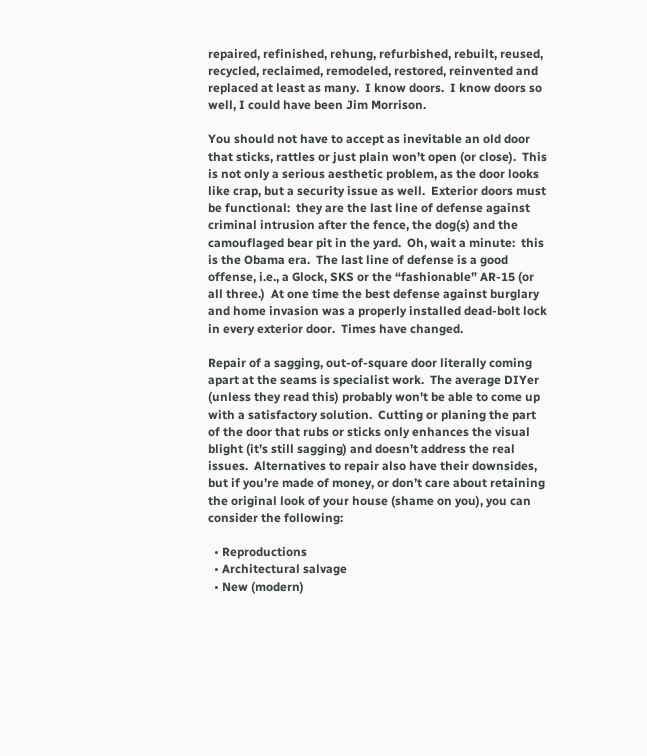repaired, refinished, rehung, refurbished, rebuilt, reused, recycled, reclaimed, remodeled, restored, reinvented and replaced at least as many.  I know doors.  I know doors so well, I could have been Jim Morrison.

You should not have to accept as inevitable an old door that sticks, rattles or just plain won’t open (or close).  This is not only a serious aesthetic problem, as the door looks like crap, but a security issue as well.  Exterior doors must be functional:  they are the last line of defense against criminal intrusion after the fence, the dog(s) and the camouflaged bear pit in the yard.  Oh, wait a minute:  this is the Obama era.  The last line of defense is a good offense, i.e., a Glock, SKS or the “fashionable” AR-15 (or all three.)  At one time the best defense against burglary and home invasion was a properly installed dead-bolt lock in every exterior door.  Times have changed.

Repair of a sagging, out-of-square door literally coming apart at the seams is specialist work.  The average DIYer (unless they read this) probably won’t be able to come up with a satisfactory solution.  Cutting or planing the part of the door that rubs or sticks only enhances the visual blight (it’s still sagging) and doesn’t address the real issues.  Alternatives to repair also have their downsides, but if you’re made of money, or don’t care about retaining the original look of your house (shame on you), you can consider the following:

  • Reproductions
  • Architectural salvage
  • New (modern)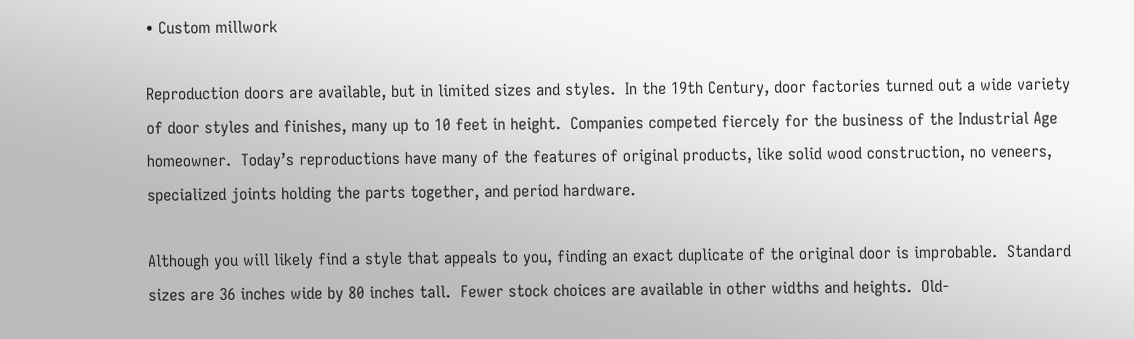• Custom millwork

Reproduction doors are available, but in limited sizes and styles.  In the 19th Century, door factories turned out a wide variety of door styles and finishes, many up to 10 feet in height.  Companies competed fiercely for the business of the Industrial Age homeowner.  Today’s reproductions have many of the features of original products, like solid wood construction, no veneers, specialized joints holding the parts together, and period hardware.

Although you will likely find a style that appeals to you, finding an exact duplicate of the original door is improbable.  Standard sizes are 36 inches wide by 80 inches tall.  Fewer stock choices are available in other widths and heights.  Old-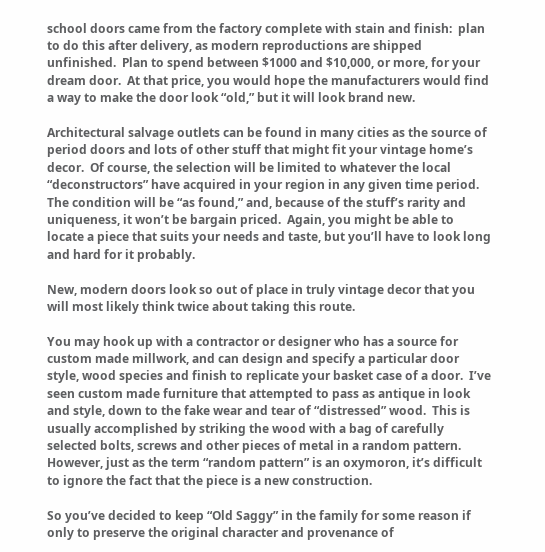school doors came from the factory complete with stain and finish:  plan to do this after delivery, as modern reproductions are shipped unfinished.  Plan to spend between $1000 and $10,000, or more, for your dream door.  At that price, you would hope the manufacturers would find a way to make the door look “old,” but it will look brand new.

Architectural salvage outlets can be found in many cities as the source of period doors and lots of other stuff that might fit your vintage home’s decor.  Of course, the selection will be limited to whatever the local “deconstructors” have acquired in your region in any given time period.  The condition will be “as found,” and, because of the stuff’s rarity and uniqueness, it won’t be bargain priced.  Again, you might be able to locate a piece that suits your needs and taste, but you’ll have to look long and hard for it probably.

New, modern doors look so out of place in truly vintage decor that you will most likely think twice about taking this route.

You may hook up with a contractor or designer who has a source for custom made millwork, and can design and specify a particular door style, wood species and finish to replicate your basket case of a door.  I’ve seen custom made furniture that attempted to pass as antique in look and style, down to the fake wear and tear of “distressed” wood.  This is usually accomplished by striking the wood with a bag of carefully selected bolts, screws and other pieces of metal in a random pattern.  However, just as the term “random pattern” is an oxymoron, it’s difficult to ignore the fact that the piece is a new construction.

So you’ve decided to keep “Old Saggy” in the family for some reason if only to preserve the original character and provenance of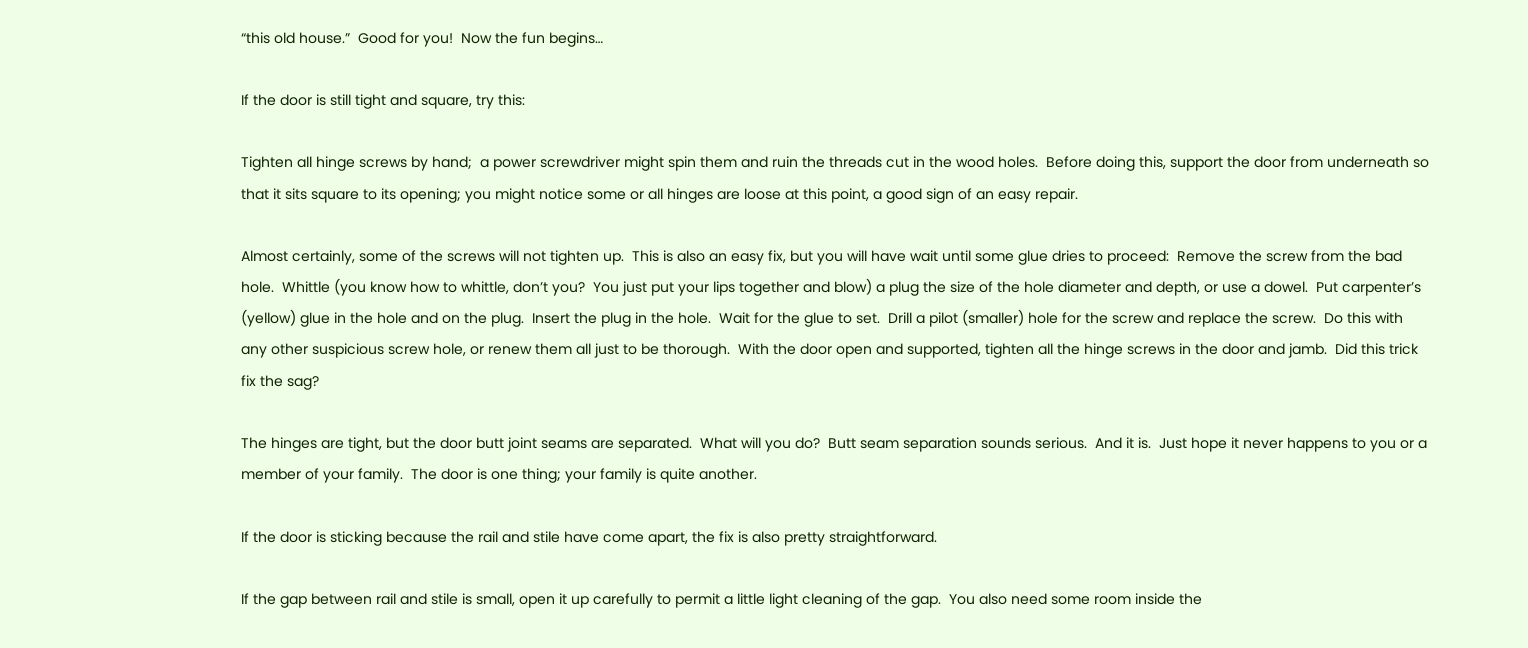“this old house.”  Good for you!  Now the fun begins…

If the door is still tight and square, try this:

Tighten all hinge screws by hand;  a power screwdriver might spin them and ruin the threads cut in the wood holes.  Before doing this, support the door from underneath so that it sits square to its opening; you might notice some or all hinges are loose at this point, a good sign of an easy repair.

Almost certainly, some of the screws will not tighten up.  This is also an easy fix, but you will have wait until some glue dries to proceed:  Remove the screw from the bad hole.  Whittle (you know how to whittle, don’t you?  You just put your lips together and blow) a plug the size of the hole diameter and depth, or use a dowel.  Put carpenter’s (yellow) glue in the hole and on the plug.  Insert the plug in the hole.  Wait for the glue to set.  Drill a pilot (smaller) hole for the screw and replace the screw.  Do this with any other suspicious screw hole, or renew them all just to be thorough.  With the door open and supported, tighten all the hinge screws in the door and jamb.  Did this trick fix the sag?

The hinges are tight, but the door butt joint seams are separated.  What will you do?  Butt seam separation sounds serious.  And it is.  Just hope it never happens to you or a member of your family.  The door is one thing; your family is quite another.

If the door is sticking because the rail and stile have come apart, the fix is also pretty straightforward.

If the gap between rail and stile is small, open it up carefully to permit a little light cleaning of the gap.  You also need some room inside the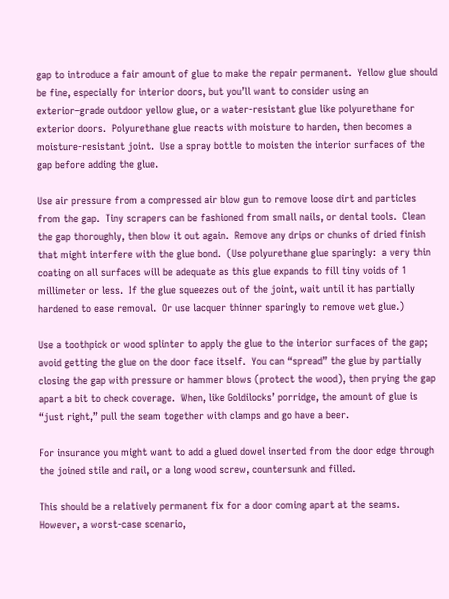gap to introduce a fair amount of glue to make the repair permanent.  Yellow glue should be fine, especially for interior doors, but you’ll want to consider using an exterior–grade outdoor yellow glue, or a water-resistant glue like polyurethane for exterior doors.  Polyurethane glue reacts with moisture to harden, then becomes a moisture-resistant joint.  Use a spray bottle to moisten the interior surfaces of the gap before adding the glue.

Use air pressure from a compressed air blow gun to remove loose dirt and particles from the gap.  Tiny scrapers can be fashioned from small nails, or dental tools.  Clean the gap thoroughly, then blow it out again.  Remove any drips or chunks of dried finish that might interfere with the glue bond.  (Use polyurethane glue sparingly:  a very thin coating on all surfaces will be adequate as this glue expands to fill tiny voids of 1 millimeter or less.  If the glue squeezes out of the joint, wait until it has partially hardened to ease removal.  Or use lacquer thinner sparingly to remove wet glue.)

Use a toothpick or wood splinter to apply the glue to the interior surfaces of the gap; avoid getting the glue on the door face itself.  You can “spread” the glue by partially closing the gap with pressure or hammer blows (protect the wood), then prying the gap apart a bit to check coverage.  When, like Goldilocks’ porridge, the amount of glue is “just right,” pull the seam together with clamps and go have a beer.

For insurance you might want to add a glued dowel inserted from the door edge through the joined stile and rail, or a long wood screw, countersunk and filled.

This should be a relatively permanent fix for a door coming apart at the seams.  However, a worst-case scenario,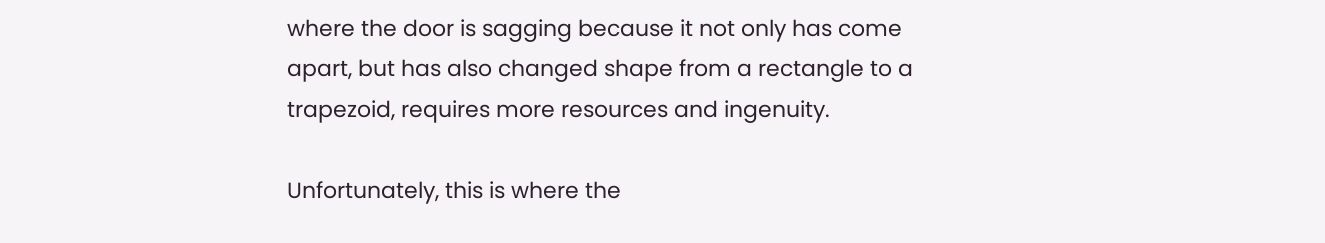where the door is sagging because it not only has come apart, but has also changed shape from a rectangle to a trapezoid, requires more resources and ingenuity.

Unfortunately, this is where the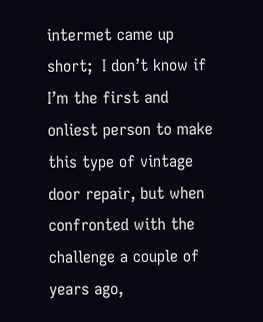intermet came up short;  I don’t know if I’m the first and onliest person to make this type of vintage door repair, but when confronted with the challenge a couple of years ago,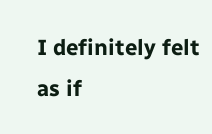I definitely felt as if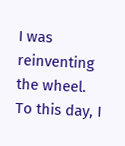I was reinventing the wheel.  To this day, I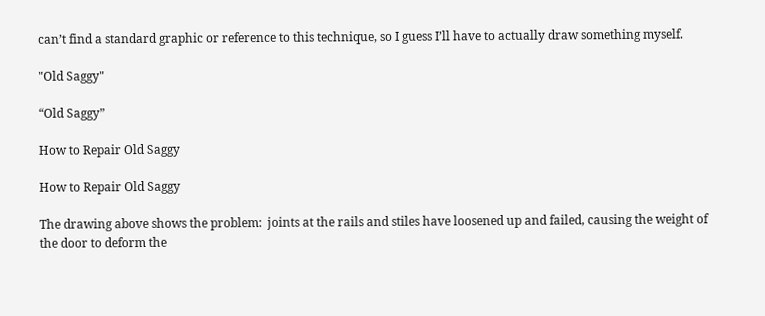can’t find a standard graphic or reference to this technique, so I guess I’ll have to actually draw something myself.

"Old Saggy"

“Old Saggy”

How to Repair Old Saggy

How to Repair Old Saggy

The drawing above shows the problem:  joints at the rails and stiles have loosened up and failed, causing the weight of the door to deform the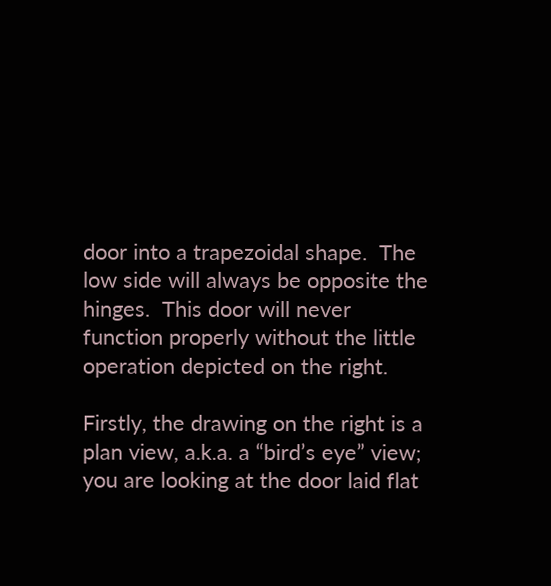door into a trapezoidal shape.  The low side will always be opposite the hinges.  This door will never function properly without the little operation depicted on the right.

Firstly, the drawing on the right is a plan view, a.k.a. a “bird’s eye” view; you are looking at the door laid flat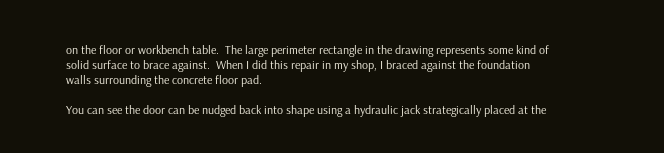on the floor or workbench table.  The large perimeter rectangle in the drawing represents some kind of solid surface to brace against.  When I did this repair in my shop, I braced against the foundation walls surrounding the concrete floor pad.

You can see the door can be nudged back into shape using a hydraulic jack strategically placed at the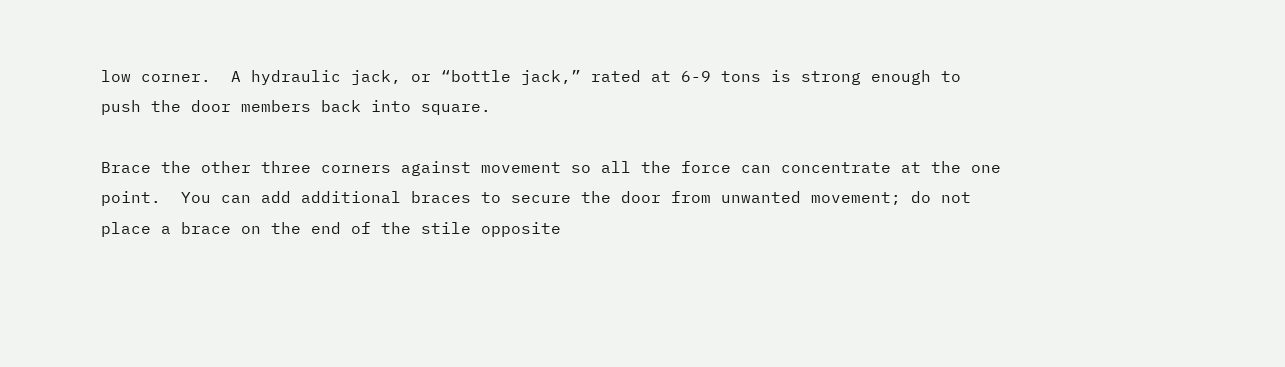low corner.  A hydraulic jack, or “bottle jack,” rated at 6-9 tons is strong enough to push the door members back into square.

Brace the other three corners against movement so all the force can concentrate at the one point.  You can add additional braces to secure the door from unwanted movement; do not place a brace on the end of the stile opposite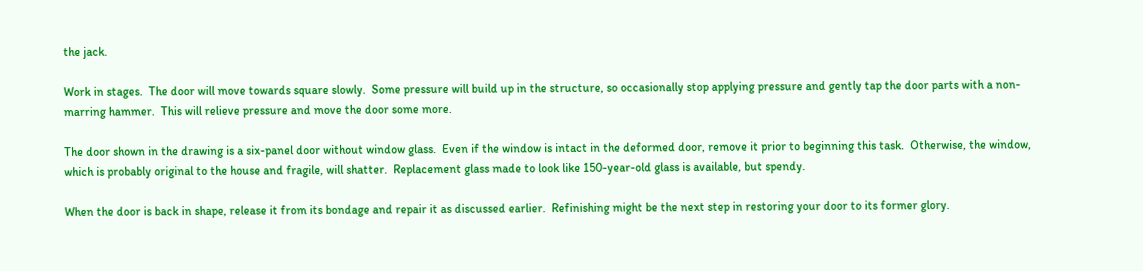the jack.

Work in stages.  The door will move towards square slowly.  Some pressure will build up in the structure, so occasionally stop applying pressure and gently tap the door parts with a non-marring hammer.  This will relieve pressure and move the door some more.

The door shown in the drawing is a six-panel door without window glass.  Even if the window is intact in the deformed door, remove it prior to beginning this task.  Otherwise, the window, which is probably original to the house and fragile, will shatter.  Replacement glass made to look like 150-year-old glass is available, but spendy.

When the door is back in shape, release it from its bondage and repair it as discussed earlier.  Refinishing might be the next step in restoring your door to its former glory.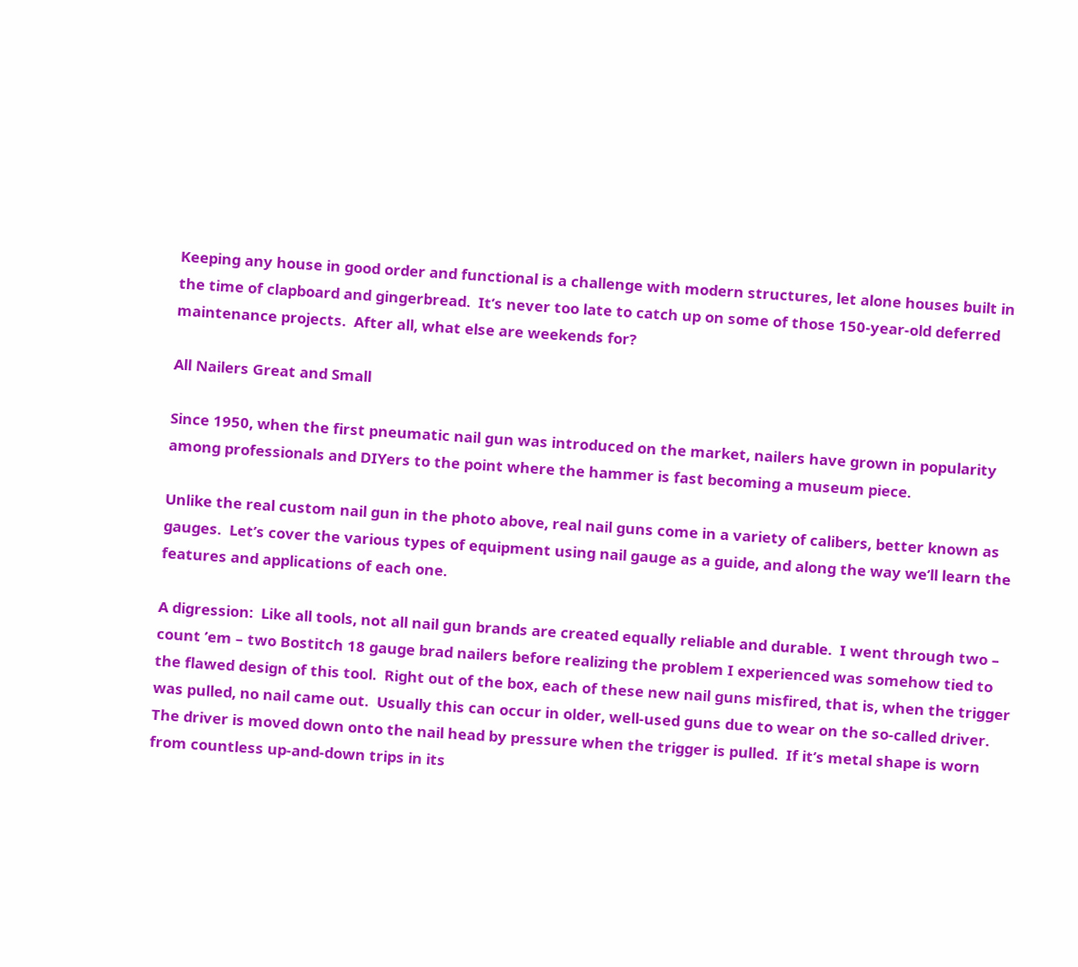Keeping any house in good order and functional is a challenge with modern structures, let alone houses built in the time of clapboard and gingerbread.  It’s never too late to catch up on some of those 150-year-old deferred maintenance projects.  After all, what else are weekends for?

All Nailers Great and Small

Since 1950, when the first pneumatic nail gun was introduced on the market, nailers have grown in popularity among professionals and DIYers to the point where the hammer is fast becoming a museum piece.

Unlike the real custom nail gun in the photo above, real nail guns come in a variety of calibers, better known as gauges.  Let’s cover the various types of equipment using nail gauge as a guide, and along the way we’ll learn the features and applications of each one.

A digression:  Like all tools, not all nail gun brands are created equally reliable and durable.  I went through two – count ’em – two Bostitch 18 gauge brad nailers before realizing the problem I experienced was somehow tied to the flawed design of this tool.  Right out of the box, each of these new nail guns misfired, that is, when the trigger was pulled, no nail came out.  Usually this can occur in older, well-used guns due to wear on the so-called driver.  The driver is moved down onto the nail head by pressure when the trigger is pulled.  If it’s metal shape is worn from countless up-and-down trips in its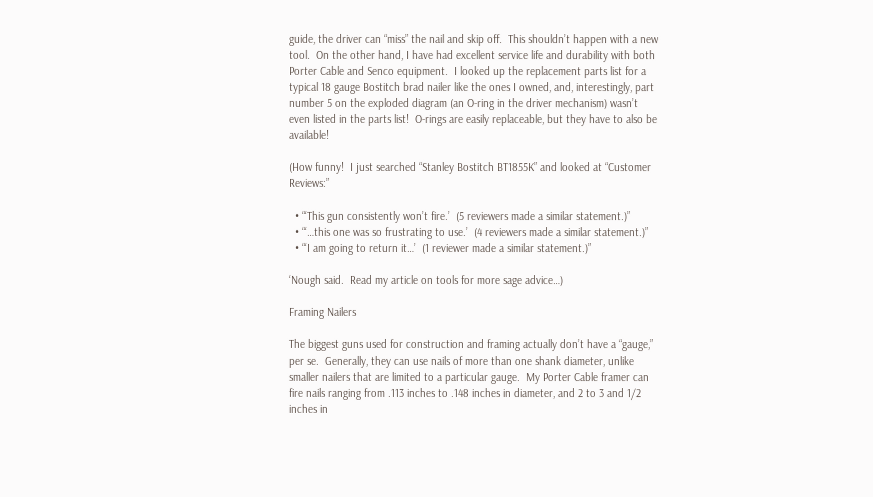guide, the driver can “miss” the nail and skip off.  This shouldn’t happen with a new tool.  On the other hand, I have had excellent service life and durability with both Porter Cable and Senco equipment.  I looked up the replacement parts list for a typical 18 gauge Bostitch brad nailer like the ones I owned, and, interestingly, part number 5 on the exploded diagram (an O-ring in the driver mechanism) wasn’t even listed in the parts list!  O-rings are easily replaceable, but they have to also be available!

(How funny!  I just searched “Stanley Bostitch BT1855K” and looked at “Customer Reviews:”

  • “‘This gun consistently won’t fire.’  (5 reviewers made a similar statement.)”
  • “‘…this one was so frustrating to use.’  (4 reviewers made a similar statement.)”
  • “‘I am going to return it…’  (1 reviewer made a similar statement.)”

‘Nough said.  Read my article on tools for more sage advice…)

Framing Nailers

The biggest guns used for construction and framing actually don’t have a “gauge,” per se.  Generally, they can use nails of more than one shank diameter, unlike smaller nailers that are limited to a particular gauge.  My Porter Cable framer can fire nails ranging from .113 inches to .148 inches in diameter, and 2 to 3 and 1/2 inches in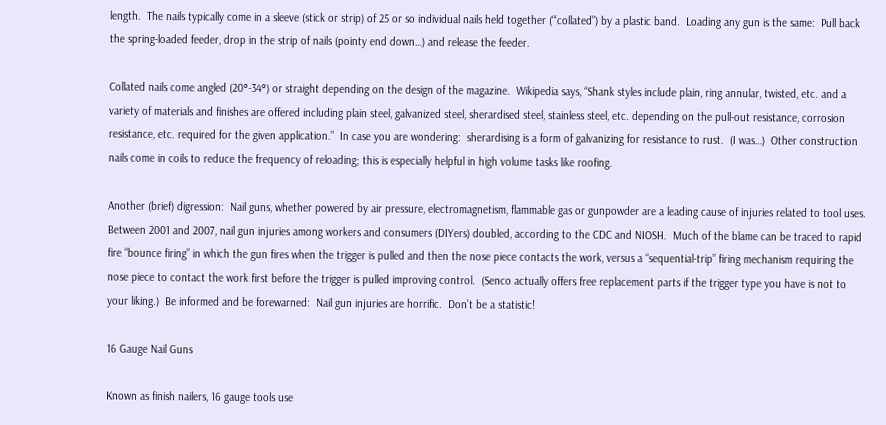length.  The nails typically come in a sleeve (stick or strip) of 25 or so individual nails held together (“‘collated”) by a plastic band.  Loading any gun is the same:  Pull back the spring-loaded feeder, drop in the strip of nails (pointy end down…) and release the feeder.

Collated nails come angled (20°-34°) or straight depending on the design of the magazine.  Wikipedia says, “Shank styles include plain, ring annular, twisted, etc. and a variety of materials and finishes are offered including plain steel, galvanized steel, sherardised steel, stainless steel, etc. depending on the pull-out resistance, corrosion resistance, etc. required for the given application.”  In case you are wondering:  sherardising is a form of galvanizing for resistance to rust.  (I was…)  Other construction nails come in coils to reduce the frequency of reloading; this is especially helpful in high volume tasks like roofing.

Another (brief) digression:  Nail guns, whether powered by air pressure, electromagnetism, flammable gas or gunpowder are a leading cause of injuries related to tool uses.  Between 2001 and 2007, nail gun injuries among workers and consumers (DIYers) doubled, according to the CDC and NIOSH.  Much of the blame can be traced to rapid fire “bounce firing” in which the gun fires when the trigger is pulled and then the nose piece contacts the work, versus a “sequential-trip” firing mechanism requiring the nose piece to contact the work first before the trigger is pulled improving control.  (Senco actually offers free replacement parts if the trigger type you have is not to your liking.)  Be informed and be forewarned:  Nail gun injuries are horrific.  Don’t be a statistic!

16 Gauge Nail Guns

Known as finish nailers, 16 gauge tools use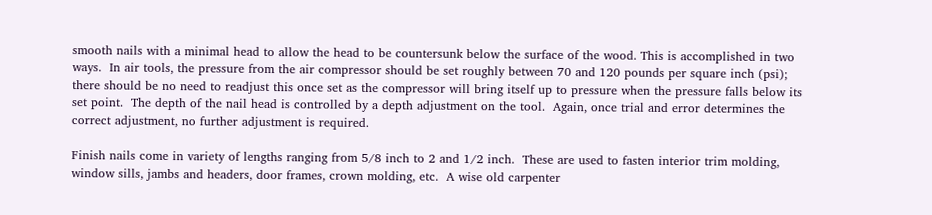smooth nails with a minimal head to allow the head to be countersunk below the surface of the wood. This is accomplished in two ways.  In air tools, the pressure from the air compressor should be set roughly between 70 and 120 pounds per square inch (psi); there should be no need to readjust this once set as the compressor will bring itself up to pressure when the pressure falls below its set point.  The depth of the nail head is controlled by a depth adjustment on the tool.  Again, once trial and error determines the correct adjustment, no further adjustment is required.

Finish nails come in variety of lengths ranging from 5/8 inch to 2 and 1/2 inch.  These are used to fasten interior trim molding, window sills, jambs and headers, door frames, crown molding, etc.  A wise old carpenter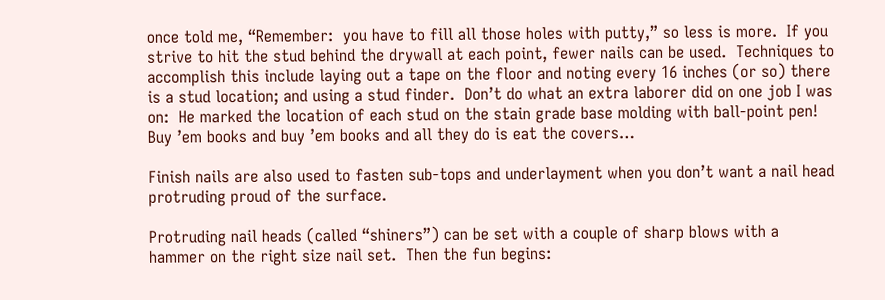once told me, “Remember:  you have to fill all those holes with putty,” so less is more.  If you strive to hit the stud behind the drywall at each point, fewer nails can be used.  Techniques to accomplish this include laying out a tape on the floor and noting every 16 inches (or so) there is a stud location; and using a stud finder.  Don’t do what an extra laborer did on one job I was on:  He marked the location of each stud on the stain grade base molding with ball-point pen!  Buy ’em books and buy ’em books and all they do is eat the covers…

Finish nails are also used to fasten sub-tops and underlayment when you don’t want a nail head protruding proud of the surface.

Protruding nail heads (called “shiners”) can be set with a couple of sharp blows with a hammer on the right size nail set.  Then the fun begins: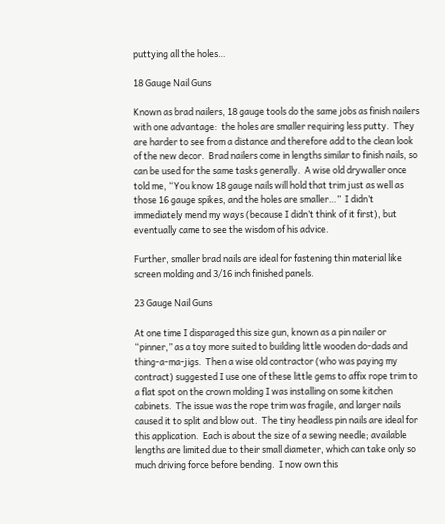puttying all the holes…

18 Gauge Nail Guns

Known as brad nailers, 18 gauge tools do the same jobs as finish nailers with one advantage:  the holes are smaller requiring less putty.  They are harder to see from a distance and therefore add to the clean look of the new decor.  Brad nailers come in lengths similar to finish nails, so can be used for the same tasks generally.  A wise old drywaller once told me, “You know 18 gauge nails will hold that trim just as well as those 16 gauge spikes, and the holes are smaller…”  I didn’t immediately mend my ways (because I didn’t think of it first), but eventually came to see the wisdom of his advice.

Further, smaller brad nails are ideal for fastening thin material like screen molding and 3/16 inch finished panels.

23 Gauge Nail Guns

At one time I disparaged this size gun, known as a pin nailer or “pinner,” as a toy more suited to building little wooden do-dads and thing-a-ma-jigs.  Then a wise old contractor (who was paying my contract) suggested I use one of these little gems to affix rope trim to a flat spot on the crown molding I was installing on some kitchen cabinets.  The issue was the rope trim was fragile, and larger nails caused it to split and blow out.  The tiny headless pin nails are ideal for this application.  Each is about the size of a sewing needle; available lengths are limited due to their small diameter, which can take only so much driving force before bending.  I now own this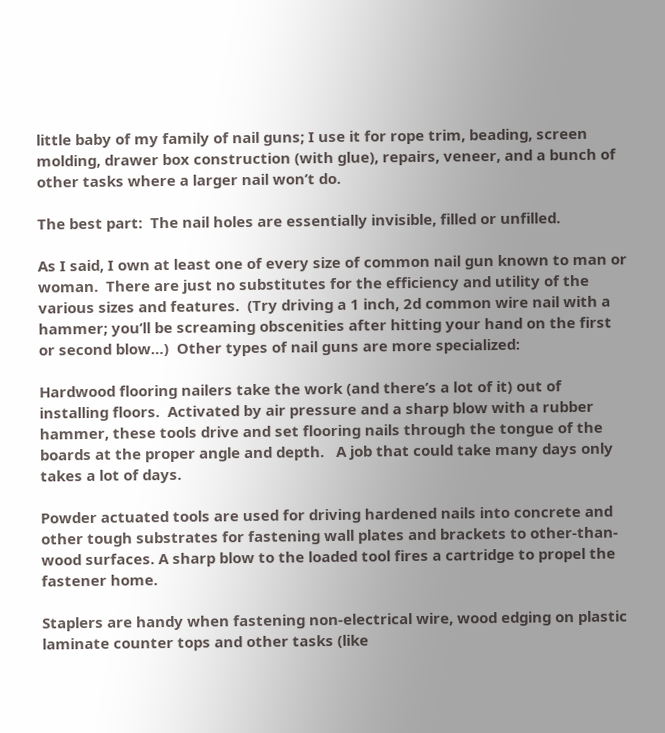little baby of my family of nail guns; I use it for rope trim, beading, screen molding, drawer box construction (with glue), repairs, veneer, and a bunch of other tasks where a larger nail won’t do.

The best part:  The nail holes are essentially invisible, filled or unfilled.

As I said, I own at least one of every size of common nail gun known to man or woman.  There are just no substitutes for the efficiency and utility of the various sizes and features.  (Try driving a 1 inch, 2d common wire nail with a hammer; you’ll be screaming obscenities after hitting your hand on the first or second blow…)  Other types of nail guns are more specialized:

Hardwood flooring nailers take the work (and there’s a lot of it) out of installing floors.  Activated by air pressure and a sharp blow with a rubber hammer, these tools drive and set flooring nails through the tongue of the boards at the proper angle and depth.   A job that could take many days only takes a lot of days.

Powder actuated tools are used for driving hardened nails into concrete and other tough substrates for fastening wall plates and brackets to other-than-wood surfaces. A sharp blow to the loaded tool fires a cartridge to propel the fastener home.

Staplers are handy when fastening non-electrical wire, wood edging on plastic laminate counter tops and other tasks (like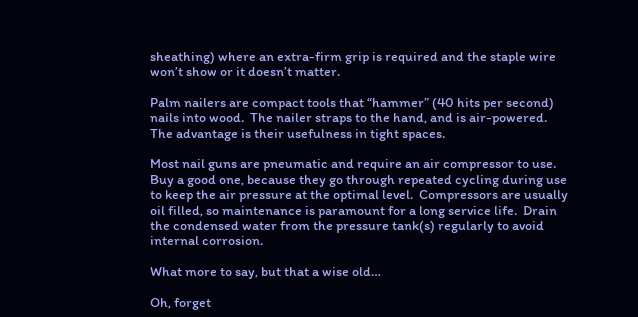sheathing) where an extra-firm grip is required and the staple wire won’t show or it doesn’t matter.

Palm nailers are compact tools that “hammer” (40 hits per second) nails into wood.  The nailer straps to the hand, and is air-powered.  The advantage is their usefulness in tight spaces.

Most nail guns are pneumatic and require an air compressor to use.  Buy a good one, because they go through repeated cycling during use to keep the air pressure at the optimal level.  Compressors are usually oil filled, so maintenance is paramount for a long service life.  Drain the condensed water from the pressure tank(s) regularly to avoid internal corrosion.

What more to say, but that a wise old…

Oh, forget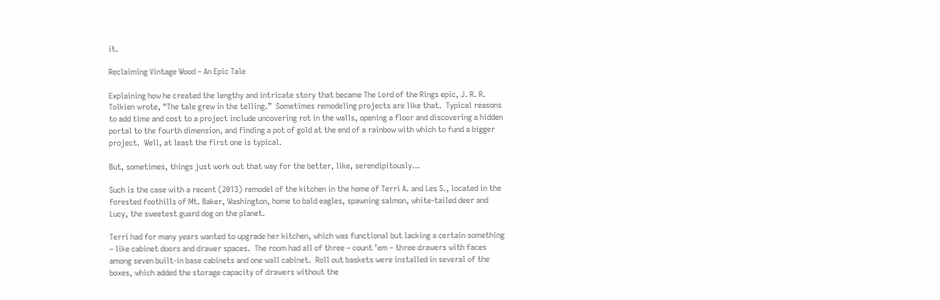it.

Reclaiming Vintage Wood – An Epic Tale

Explaining how he created the lengthy and intricate story that became The Lord of the Rings epic, J. R. R. Tolkien wrote, “The tale grew in the telling.”  Sometimes remodeling projects are like that.  Typical reasons to add time and cost to a project include uncovering rot in the walls, opening a floor and discovering a hidden portal to the fourth dimension, and finding a pot of gold at the end of a rainbow with which to fund a bigger project.  Well, at least the first one is typical.

But, sometimes, things just work out that way for the better, like, serendipitously…

Such is the case with a recent (2013) remodel of the kitchen in the home of Terri A. and Les S., located in the forested foothills of Mt. Baker, Washington, home to bald eagles, spawning salmon, white-tailed deer and Lucy, the sweetest guard dog on the planet.

Terri had for many years wanted to upgrade her kitchen, which was functional but lacking a certain something – like cabinet doors and drawer spaces.  The room had all of three – count ’em – three drawers with faces among seven built-in base cabinets and one wall cabinet.  Roll out baskets were installed in several of the boxes, which added the storage capacity of drawers without the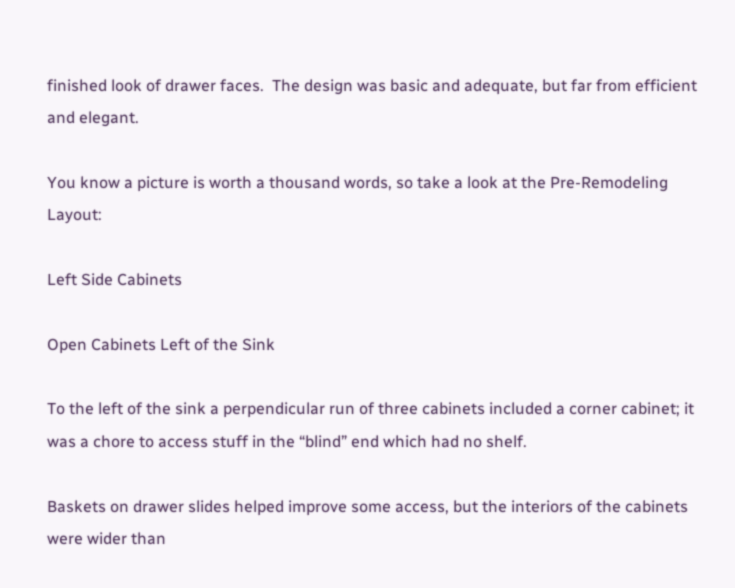finished look of drawer faces.  The design was basic and adequate, but far from efficient and elegant.

You know a picture is worth a thousand words, so take a look at the Pre-Remodeling Layout:

Left Side Cabinets

Open Cabinets Left of the Sink

To the left of the sink a perpendicular run of three cabinets included a corner cabinet; it was a chore to access stuff in the “blind” end which had no shelf.

Baskets on drawer slides helped improve some access, but the interiors of the cabinets were wider than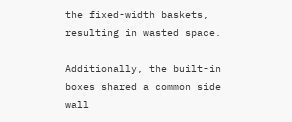the fixed-width baskets, resulting in wasted space.

Additionally, the built-in boxes shared a common side wall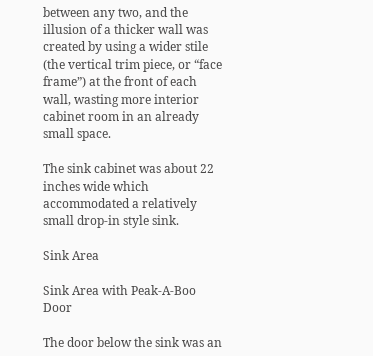between any two, and the illusion of a thicker wall was created by using a wider stile (the vertical trim piece, or “face frame”) at the front of each wall, wasting more interior cabinet room in an already small space.

The sink cabinet was about 22 inches wide which accommodated a relatively small drop-in style sink.

Sink Area

Sink Area with Peak-A-Boo Door

The door below the sink was an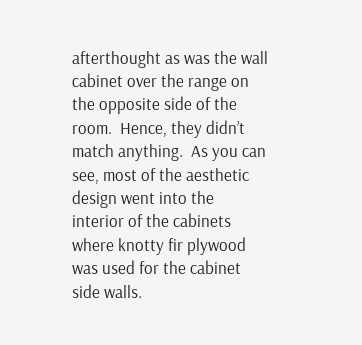afterthought as was the wall cabinet over the range on the opposite side of the room.  Hence, they didn’t match anything.  As you can see, most of the aesthetic design went into the interior of the cabinets where knotty fir plywood was used for the cabinet side walls.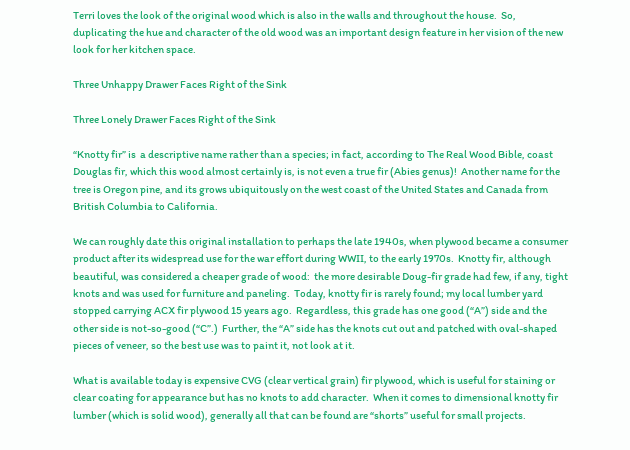Terri loves the look of the original wood which is also in the walls and throughout the house.  So, duplicating the hue and character of the old wood was an important design feature in her vision of the new look for her kitchen space.

Three Unhappy Drawer Faces Right of the Sink

Three Lonely Drawer Faces Right of the Sink

“Knotty fir” is  a descriptive name rather than a species; in fact, according to The Real Wood Bible, coast Douglas fir, which this wood almost certainly is, is not even a true fir (Abies genus)!  Another name for the tree is Oregon pine, and its grows ubiquitously on the west coast of the United States and Canada from British Columbia to California.

We can roughly date this original installation to perhaps the late 1940s, when plywood became a consumer product after its widespread use for the war effort during WWII, to the early 1970s.  Knotty fir, although beautiful, was considered a cheaper grade of wood:  the more desirable Doug-fir grade had few, if any, tight knots and was used for furniture and paneling.  Today, knotty fir is rarely found; my local lumber yard stopped carrying ACX fir plywood 15 years ago.  Regardless, this grade has one good (“A”) side and the other side is not-so-good (“C”.)  Further, the “A” side has the knots cut out and patched with oval-shaped pieces of veneer, so the best use was to paint it, not look at it.

What is available today is expensive CVG (clear vertical grain) fir plywood, which is useful for staining or clear coating for appearance but has no knots to add character.  When it comes to dimensional knotty fir lumber (which is solid wood), generally all that can be found are “shorts” useful for small projects.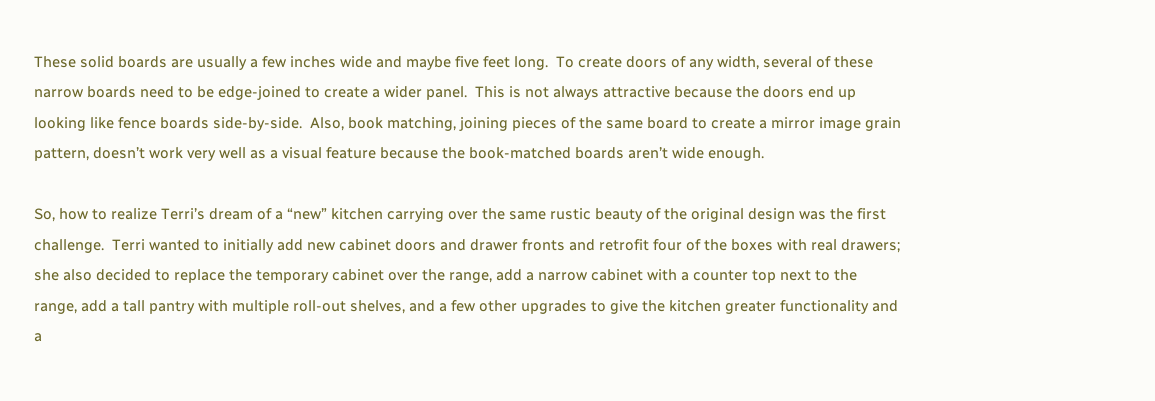These solid boards are usually a few inches wide and maybe five feet long.  To create doors of any width, several of these narrow boards need to be edge-joined to create a wider panel.  This is not always attractive because the doors end up looking like fence boards side-by-side.  Also, book matching, joining pieces of the same board to create a mirror image grain pattern, doesn’t work very well as a visual feature because the book-matched boards aren’t wide enough.

So, how to realize Terri’s dream of a “new” kitchen carrying over the same rustic beauty of the original design was the first challenge.  Terri wanted to initially add new cabinet doors and drawer fronts and retrofit four of the boxes with real drawers; she also decided to replace the temporary cabinet over the range, add a narrow cabinet with a counter top next to the range, add a tall pantry with multiple roll-out shelves, and a few other upgrades to give the kitchen greater functionality and a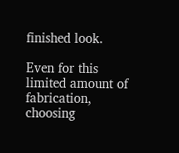finished look.

Even for this limited amount of fabrication, choosing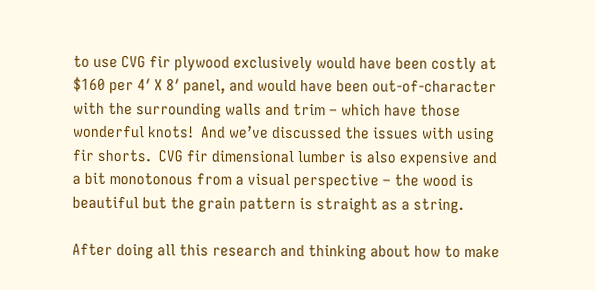to use CVG fir plywood exclusively would have been costly at $160 per 4′ X 8′ panel, and would have been out-of-character with the surrounding walls and trim – which have those wonderful knots!  And we’ve discussed the issues with using fir shorts.  CVG fir dimensional lumber is also expensive and a bit monotonous from a visual perspective – the wood is beautiful but the grain pattern is straight as a string.

After doing all this research and thinking about how to make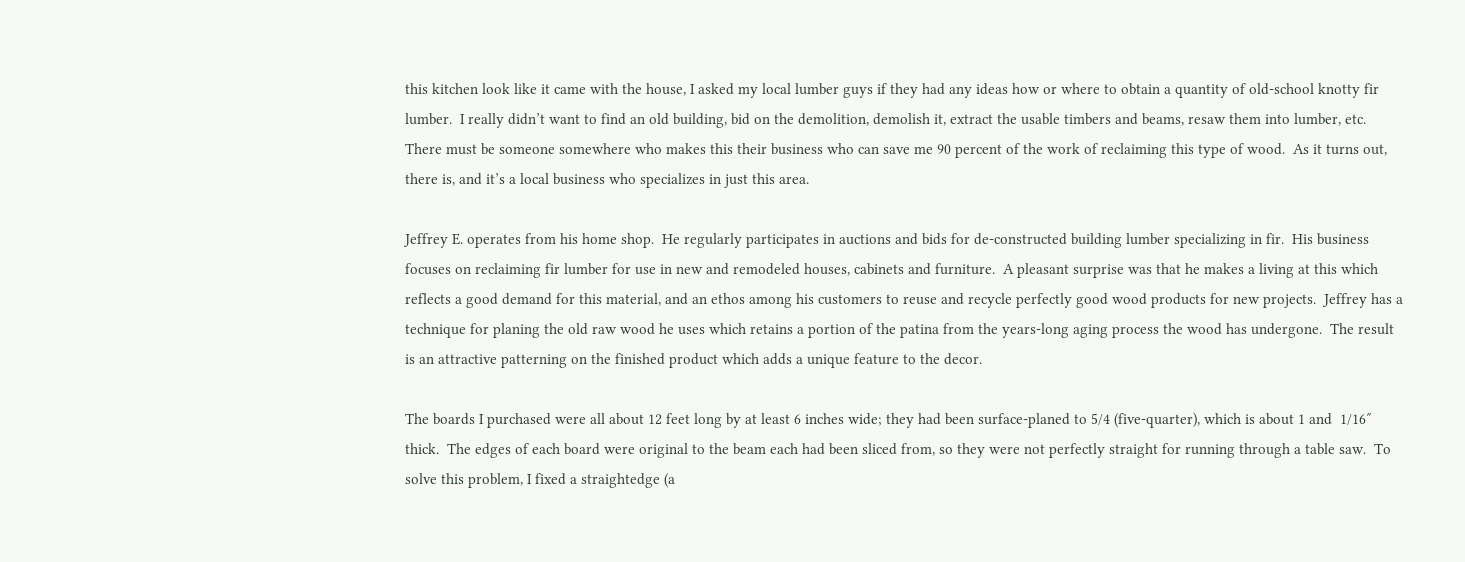this kitchen look like it came with the house, I asked my local lumber guys if they had any ideas how or where to obtain a quantity of old-school knotty fir lumber.  I really didn’t want to find an old building, bid on the demolition, demolish it, extract the usable timbers and beams, resaw them into lumber, etc.  There must be someone somewhere who makes this their business who can save me 90 percent of the work of reclaiming this type of wood.  As it turns out, there is, and it’s a local business who specializes in just this area.

Jeffrey E. operates from his home shop.  He regularly participates in auctions and bids for de-constructed building lumber specializing in fir.  His business focuses on reclaiming fir lumber for use in new and remodeled houses, cabinets and furniture.  A pleasant surprise was that he makes a living at this which reflects a good demand for this material, and an ethos among his customers to reuse and recycle perfectly good wood products for new projects.  Jeffrey has a technique for planing the old raw wood he uses which retains a portion of the patina from the years-long aging process the wood has undergone.  The result is an attractive patterning on the finished product which adds a unique feature to the decor.

The boards I purchased were all about 12 feet long by at least 6 inches wide; they had been surface-planed to 5/4 (five-quarter), which is about 1 and  1/16″ thick.  The edges of each board were original to the beam each had been sliced from, so they were not perfectly straight for running through a table saw.  To solve this problem, I fixed a straightedge (a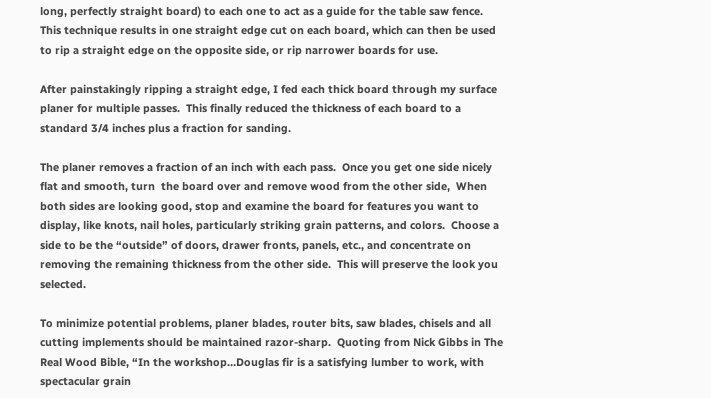long, perfectly straight board) to each one to act as a guide for the table saw fence.  This technique results in one straight edge cut on each board, which can then be used to rip a straight edge on the opposite side, or rip narrower boards for use.

After painstakingly ripping a straight edge, I fed each thick board through my surface planer for multiple passes.  This finally reduced the thickness of each board to a standard 3/4 inches plus a fraction for sanding.

The planer removes a fraction of an inch with each pass.  Once you get one side nicely flat and smooth, turn  the board over and remove wood from the other side,  When both sides are looking good, stop and examine the board for features you want to display, like knots, nail holes, particularly striking grain patterns, and colors.  Choose a side to be the “outside” of doors, drawer fronts, panels, etc., and concentrate on removing the remaining thickness from the other side.  This will preserve the look you selected.

To minimize potential problems, planer blades, router bits, saw blades, chisels and all cutting implements should be maintained razor-sharp.  Quoting from Nick Gibbs in The Real Wood Bible, “In the workshop…Douglas fir is a satisfying lumber to work, with spectacular grain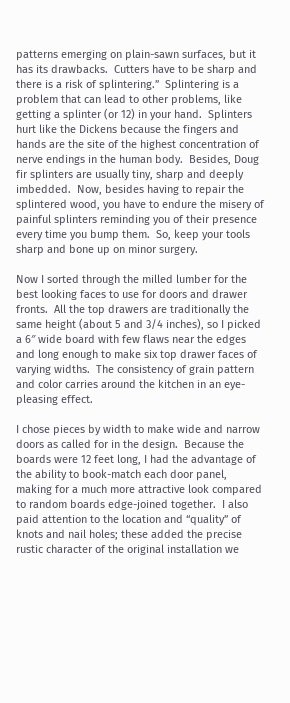patterns emerging on plain-sawn surfaces, but it has its drawbacks.  Cutters have to be sharp and there is a risk of splintering.”  Splintering is a problem that can lead to other problems, like getting a splinter (or 12) in your hand.  Splinters hurt like the Dickens because the fingers and hands are the site of the highest concentration of nerve endings in the human body.  Besides, Doug fir splinters are usually tiny, sharp and deeply imbedded.  Now, besides having to repair the splintered wood, you have to endure the misery of painful splinters reminding you of their presence every time you bump them.  So, keep your tools sharp and bone up on minor surgery.

Now I sorted through the milled lumber for the best looking faces to use for doors and drawer fronts.  All the top drawers are traditionally the same height (about 5 and 3/4 inches), so I picked a 6″ wide board with few flaws near the edges and long enough to make six top drawer faces of varying widths.  The consistency of grain pattern and color carries around the kitchen in an eye-pleasing effect.

I chose pieces by width to make wide and narrow doors as called for in the design.  Because the boards were 12 feet long, I had the advantage of the ability to book-match each door panel, making for a much more attractive look compared to random boards edge-joined together.  I also paid attention to the location and “quality” of knots and nail holes; these added the precise rustic character of the original installation we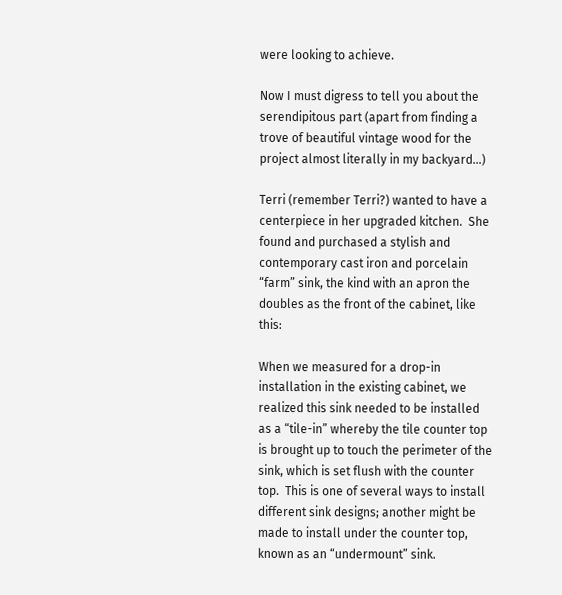were looking to achieve.

Now I must digress to tell you about the serendipitous part (apart from finding a trove of beautiful vintage wood for the project almost literally in my backyard…)

Terri (remember Terri?) wanted to have a centerpiece in her upgraded kitchen.  She found and purchased a stylish and contemporary cast iron and porcelain “farm” sink, the kind with an apron the doubles as the front of the cabinet, like this:

When we measured for a drop-in installation in the existing cabinet, we realized this sink needed to be installed as a “tile-in” whereby the tile counter top is brought up to touch the perimeter of the sink, which is set flush with the counter top.  This is one of several ways to install different sink designs; another might be made to install under the counter top, known as an “undermount” sink.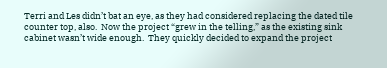Terri and Les didn’t bat an eye, as they had considered replacing the dated tile counter top, also.  Now the project “grew in the telling,” as the existing sink cabinet wasn’t wide enough.  They quickly decided to expand the project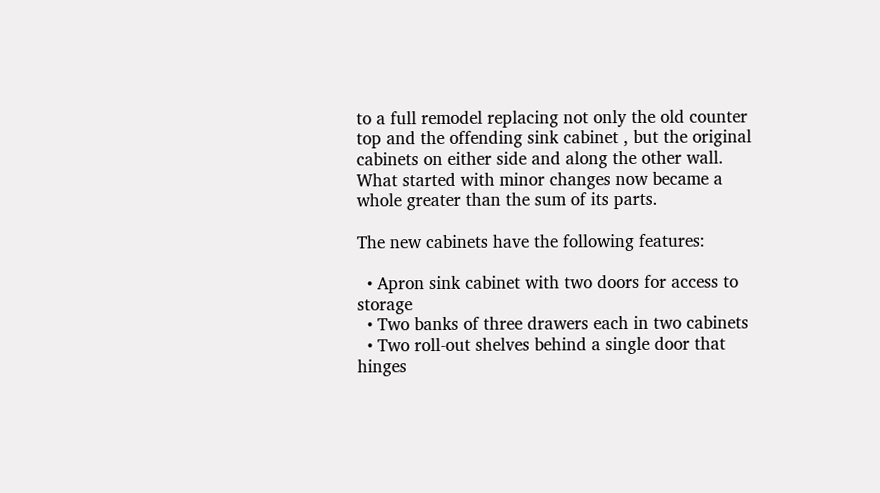to a full remodel replacing not only the old counter top and the offending sink cabinet , but the original cabinets on either side and along the other wall.  What started with minor changes now became a whole greater than the sum of its parts.

The new cabinets have the following features:

  • Apron sink cabinet with two doors for access to storage
  • Two banks of three drawers each in two cabinets
  • Two roll-out shelves behind a single door that hinges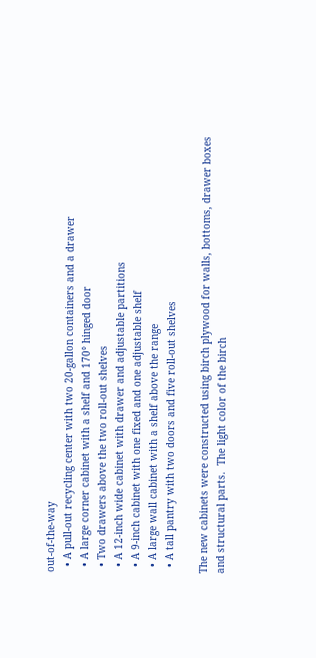out-of-the-way
  • A pull-out recycling center with two 20-gallon containers and a drawer
  • A large corner cabinet with a shelf and 170° hinged door
  • Two drawers above the two roll-out shelves
  • A 12-inch wide cabinet with drawer and adjustable partitions
  • A 9-inch cabinet with one fixed and one adjustable shelf
  • A large wall cabinet with a shelf above the range
  • A tall pantry with two doors and five roll-out shelves

The new cabinets were constructed using birch plywood for walls, bottoms, drawer boxes and structural parts.  The light color of the birch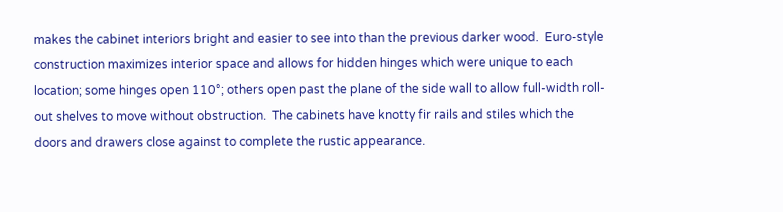makes the cabinet interiors bright and easier to see into than the previous darker wood.  Euro-style construction maximizes interior space and allows for hidden hinges which were unique to each location; some hinges open 110°; others open past the plane of the side wall to allow full-width roll-out shelves to move without obstruction.  The cabinets have knotty fir rails and stiles which the doors and drawers close against to complete the rustic appearance.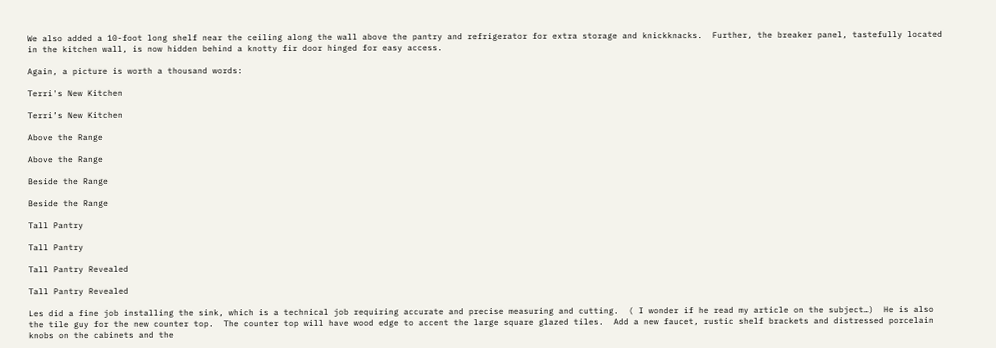We also added a 10-foot long shelf near the ceiling along the wall above the pantry and refrigerator for extra storage and knickknacks.  Further, the breaker panel, tastefully located in the kitchen wall, is now hidden behind a knotty fir door hinged for easy access.

Again, a picture is worth a thousand words:

Terri's New Kitchen

Terri’s New Kitchen

Above the Range

Above the Range

Beside the Range

Beside the Range

Tall Pantry

Tall Pantry

Tall Pantry Revealed

Tall Pantry Revealed

Les did a fine job installing the sink, which is a technical job requiring accurate and precise measuring and cutting.  ( I wonder if he read my article on the subject…)  He is also the tile guy for the new counter top.  The counter top will have wood edge to accent the large square glazed tiles.  Add a new faucet, rustic shelf brackets and distressed porcelain knobs on the cabinets and the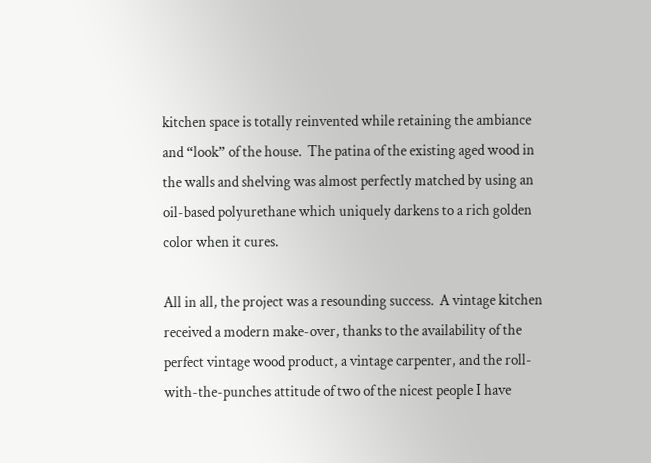kitchen space is totally reinvented while retaining the ambiance and “look” of the house.  The patina of the existing aged wood in the walls and shelving was almost perfectly matched by using an oil-based polyurethane which uniquely darkens to a rich golden color when it cures.

All in all, the project was a resounding success.  A vintage kitchen received a modern make-over, thanks to the availability of the perfect vintage wood product, a vintage carpenter, and the roll-with-the-punches attitude of two of the nicest people I have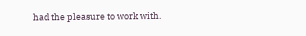had the pleasure to work with.